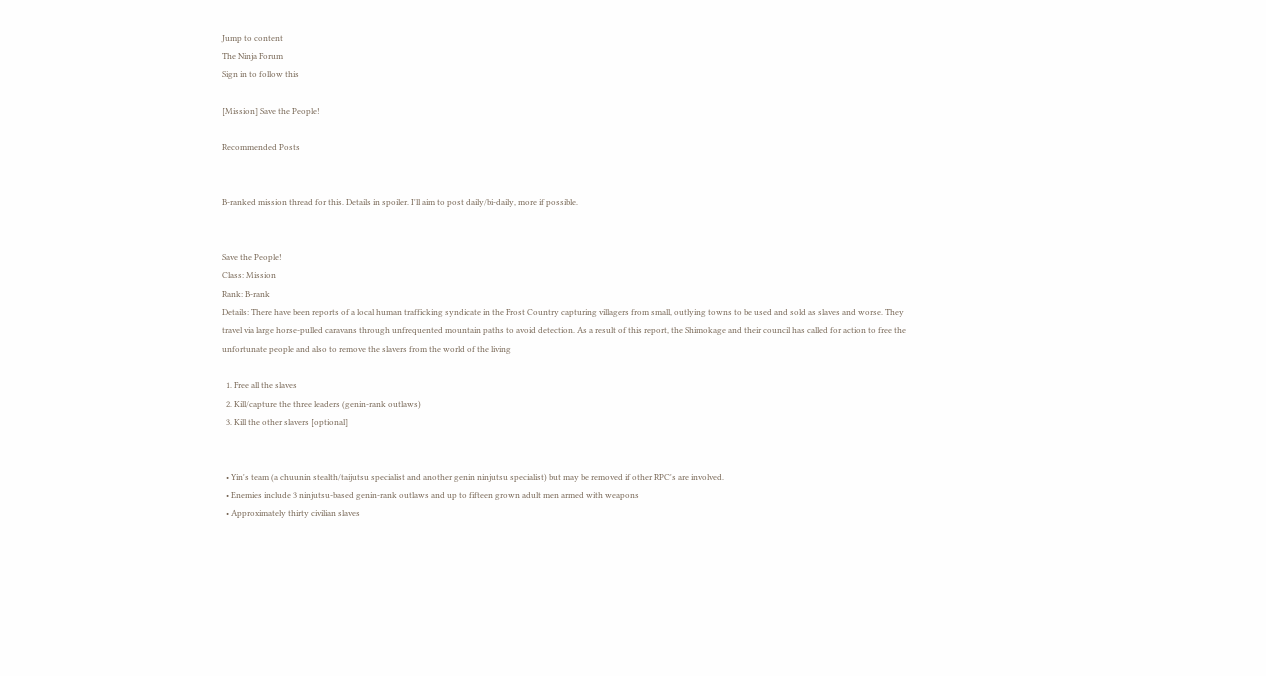Jump to content
The Ninja Forum
Sign in to follow this

[Mission] Save the People!

Recommended Posts


B-ranked mission thread for this. Details in spoiler. I'll aim to post daily/bi-daily, more if possible.


Save the People!
Class: Mission
Rank: B-rank
Details: There have been reports of a local human trafficking syndicate in the Frost Country capturing villagers from small, outlying towns to be used and sold as slaves and worse. They travel via large horse-pulled caravans through unfrequented mountain paths to avoid detection. As a result of this report, the Shimokage and their council has called for action to free the unfortunate people and also to remove the slavers from the world of the living

  1. Free all the slaves
  2. Kill/capture the three leaders (genin-rank outlaws)
  3. Kill the other slavers [optional]


  • Yin's team (a chuunin stealth/taijutsu specialist and another genin ninjutsu specialist) but may be removed if other RPC's are involved.
  • Enemies include 3 ninjutsu-based genin-rank outlaws and up to fifteen grown adult men armed with weapons
  • Approximately thirty civilian slaves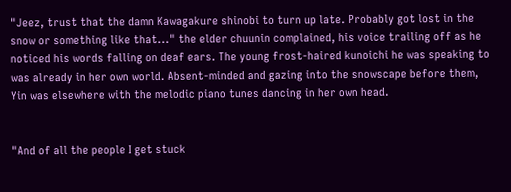"Jeez, trust that the damn Kawagakure shinobi to turn up late. Probably got lost in the snow or something like that..." the elder chuunin complained, his voice trailing off as he noticed his words falling on deaf ears. The young frost-haired kunoichi he was speaking to was already in her own world. Absent-minded and gazing into the snowscape before them, Yin was elsewhere with the melodic piano tunes dancing in her own head.


"And of all the people I get stuck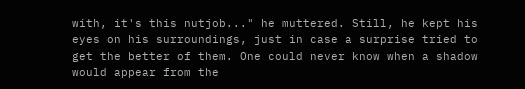with, it's this nutjob..." he muttered. Still, he kept his eyes on his surroundings, just in case a surprise tried to get the better of them. One could never know when a shadow would appear from the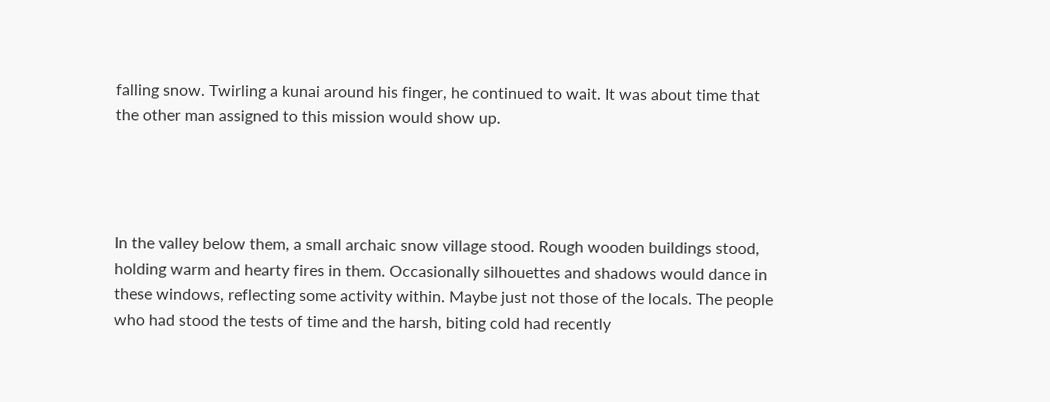falling snow. Twirling a kunai around his finger, he continued to wait. It was about time that the other man assigned to this mission would show up.




In the valley below them, a small archaic snow village stood. Rough wooden buildings stood, holding warm and hearty fires in them. Occasionally silhouettes and shadows would dance in these windows, reflecting some activity within. Maybe just not those of the locals. The people who had stood the tests of time and the harsh, biting cold had recently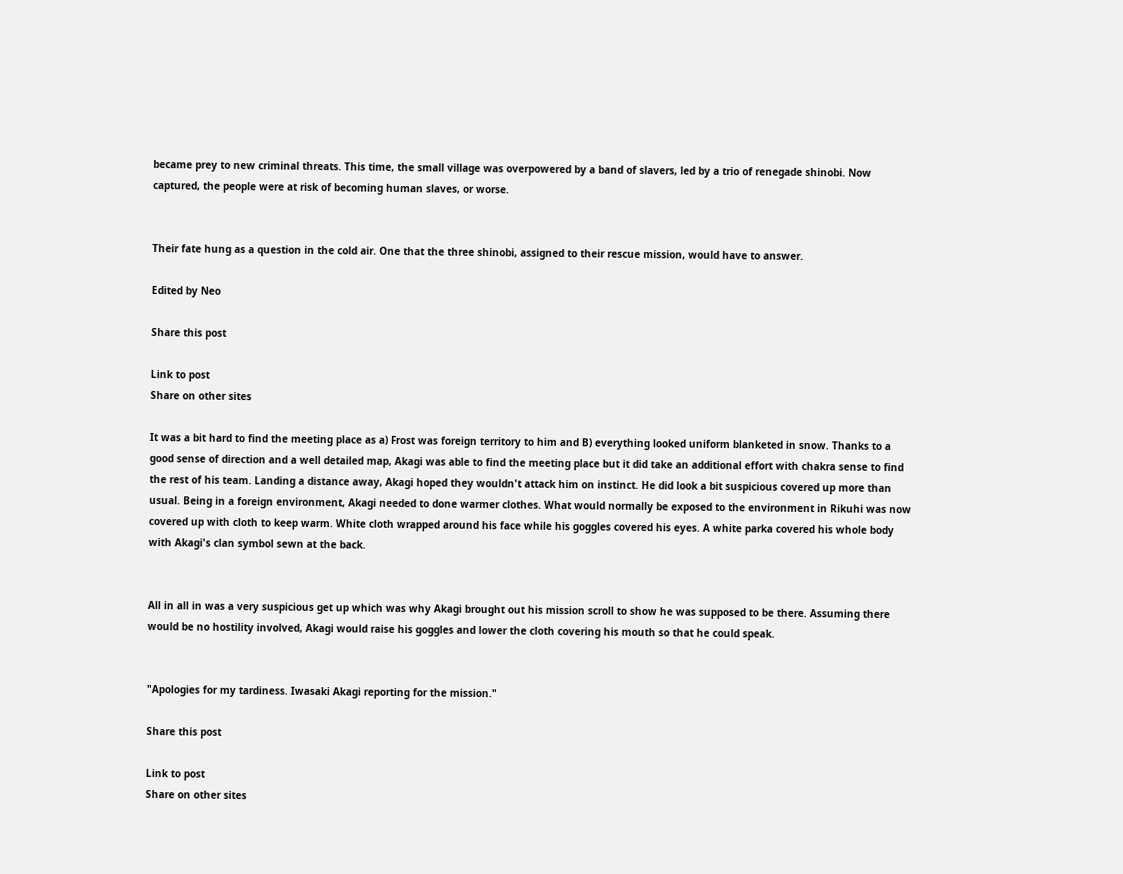became prey to new criminal threats. This time, the small village was overpowered by a band of slavers, led by a trio of renegade shinobi. Now captured, the people were at risk of becoming human slaves, or worse.


Their fate hung as a question in the cold air. One that the three shinobi, assigned to their rescue mission, would have to answer.

Edited by Neo

Share this post

Link to post
Share on other sites

It was a bit hard to find the meeting place as a) Frost was foreign territory to him and B) everything looked uniform blanketed in snow. Thanks to a good sense of direction and a well detailed map, Akagi was able to find the meeting place but it did take an additional effort with chakra sense to find the rest of his team. Landing a distance away, Akagi hoped they wouldn't attack him on instinct. He did look a bit suspicious covered up more than usual. Being in a foreign environment, Akagi needed to done warmer clothes. What would normally be exposed to the environment in Rikuhi was now covered up with cloth to keep warm. White cloth wrapped around his face while his goggles covered his eyes. A white parka covered his whole body with Akagi's clan symbol sewn at the back.


All in all in was a very suspicious get up which was why Akagi brought out his mission scroll to show he was supposed to be there. Assuming there would be no hostility involved, Akagi would raise his goggles and lower the cloth covering his mouth so that he could speak.


"Apologies for my tardiness. Iwasaki Akagi reporting for the mission."

Share this post

Link to post
Share on other sites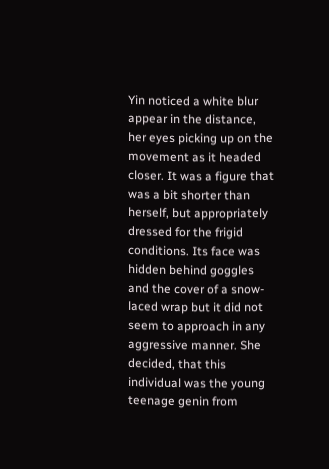Yin noticed a white blur appear in the distance, her eyes picking up on the movement as it headed closer. It was a figure that was a bit shorter than herself, but appropriately dressed for the frigid conditions. Its face was hidden behind goggles and the cover of a snow-laced wrap but it did not seem to approach in any aggressive manner. She decided, that this individual was the young teenage genin from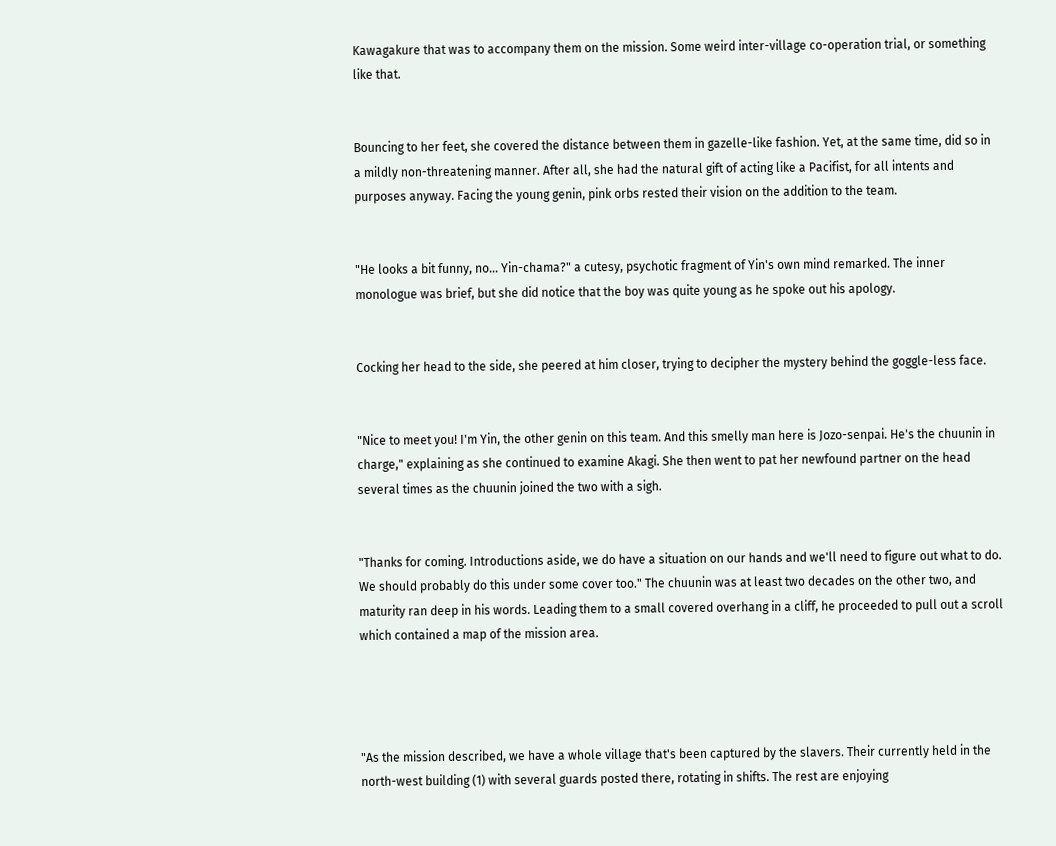Kawagakure that was to accompany them on the mission. Some weird inter-village co-operation trial, or something like that.


Bouncing to her feet, she covered the distance between them in gazelle-like fashion. Yet, at the same time, did so in a mildly non-threatening manner. After all, she had the natural gift of acting like a Pacifist, for all intents and purposes anyway. Facing the young genin, pink orbs rested their vision on the addition to the team.


"He looks a bit funny, no... Yin-chama?" a cutesy, psychotic fragment of Yin's own mind remarked. The inner monologue was brief, but she did notice that the boy was quite young as he spoke out his apology.


Cocking her head to the side, she peered at him closer, trying to decipher the mystery behind the goggle-less face.


"Nice to meet you! I'm Yin, the other genin on this team. And this smelly man here is Jozo-senpai. He's the chuunin in charge," explaining as she continued to examine Akagi. She then went to pat her newfound partner on the head several times as the chuunin joined the two with a sigh.


"Thanks for coming. Introductions aside, we do have a situation on our hands and we'll need to figure out what to do. We should probably do this under some cover too." The chuunin was at least two decades on the other two, and maturity ran deep in his words. Leading them to a small covered overhang in a cliff, he proceeded to pull out a scroll which contained a map of the mission area.




"As the mission described, we have a whole village that's been captured by the slavers. Their currently held in the north-west building (1) with several guards posted there, rotating in shifts. The rest are enjoying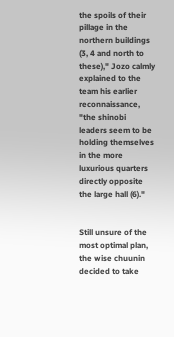the spoils of their pillage in the northern buildings (3, 4 and north to these)," Jozo calmly explained to the team his earlier reconnaissance, "the shinobi leaders seem to be holding themselves in the more luxurious quarters directly opposite the large hall (6)."


Still unsure of the most optimal plan, the wise chuunin decided to take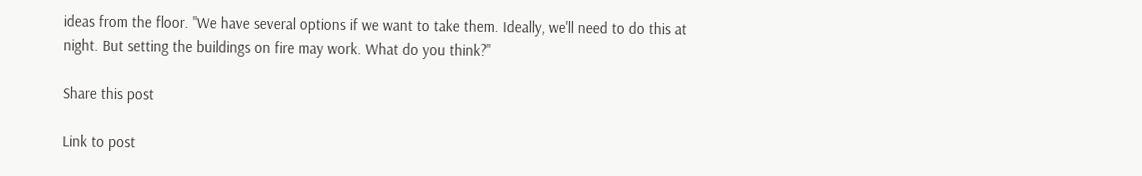ideas from the floor. "We have several options if we want to take them. Ideally, we'll need to do this at night. But setting the buildings on fire may work. What do you think?"

Share this post

Link to post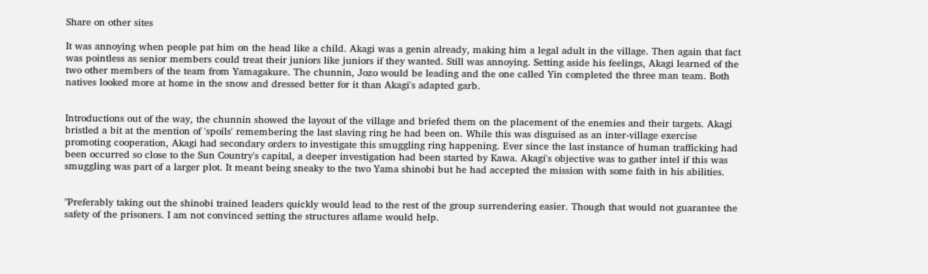Share on other sites

It was annoying when people pat him on the head like a child. Akagi was a genin already, making him a legal adult in the village. Then again that fact was pointless as senior members could treat their juniors like juniors if they wanted. Still was annoying. Setting aside his feelings, Akagi learned of the two other members of the team from Yamagakure. The chunnin, Jozo would be leading and the one called Yin completed the three man team. Both natives looked more at home in the snow and dressed better for it than Akagi's adapted garb.


Introductions out of the way, the chunnin showed the layout of the village and briefed them on the placement of the enemies and their targets. Akagi bristled a bit at the mention of 'spoils' remembering the last slaving ring he had been on. While this was disguised as an inter-village exercise promoting cooperation, Akagi had secondary orders to investigate this smuggling ring happening. Ever since the last instance of human trafficking had been occurred so close to the Sun Country's capital, a deeper investigation had been started by Kawa. Akagi's objective was to gather intel if this was smuggling was part of a larger plot. It meant being sneaky to the two Yama shinobi but he had accepted the mission with some faith in his abilities.


"Preferably taking out the shinobi trained leaders quickly would lead to the rest of the group surrendering easier. Though that would not guarantee the safety of the prisoners. I am not convinced setting the structures aflame would help.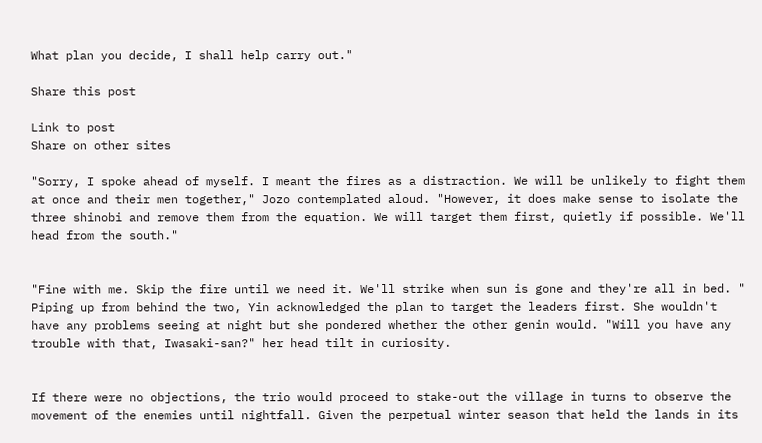What plan you decide, I shall help carry out."

Share this post

Link to post
Share on other sites

"Sorry, I spoke ahead of myself. I meant the fires as a distraction. We will be unlikely to fight them at once and their men together," Jozo contemplated aloud. "However, it does make sense to isolate the three shinobi and remove them from the equation. We will target them first, quietly if possible. We'll head from the south."


"Fine with me. Skip the fire until we need it. We'll strike when sun is gone and they're all in bed. " Piping up from behind the two, Yin acknowledged the plan to target the leaders first. She wouldn't have any problems seeing at night but she pondered whether the other genin would. "Will you have any trouble with that, Iwasaki-san?" her head tilt in curiosity.


If there were no objections, the trio would proceed to stake-out the village in turns to observe the movement of the enemies until nightfall. Given the perpetual winter season that held the lands in its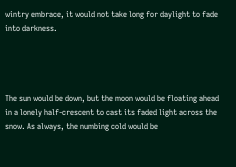wintry embrace, it would not take long for daylight to fade into darkness.




The sun would be down, but the moon would be floating ahead in a lonely half-crescent to cast its faded light across the snow. As always, the numbing cold would be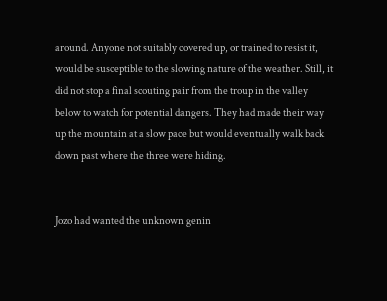around. Anyone not suitably covered up, or trained to resist it, would be susceptible to the slowing nature of the weather. Still, it did not stop a final scouting pair from the troup in the valley below to watch for potential dangers. They had made their way up the mountain at a slow pace but would eventually walk back down past where the three were hiding.


Jozo had wanted the unknown genin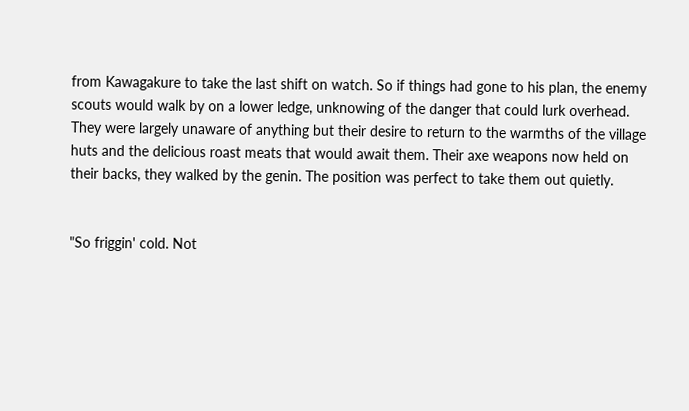from Kawagakure to take the last shift on watch. So if things had gone to his plan, the enemy scouts would walk by on a lower ledge, unknowing of the danger that could lurk overhead. They were largely unaware of anything but their desire to return to the warmths of the village huts and the delicious roast meats that would await them. Their axe weapons now held on their backs, they walked by the genin. The position was perfect to take them out quietly.


"So friggin' cold. Not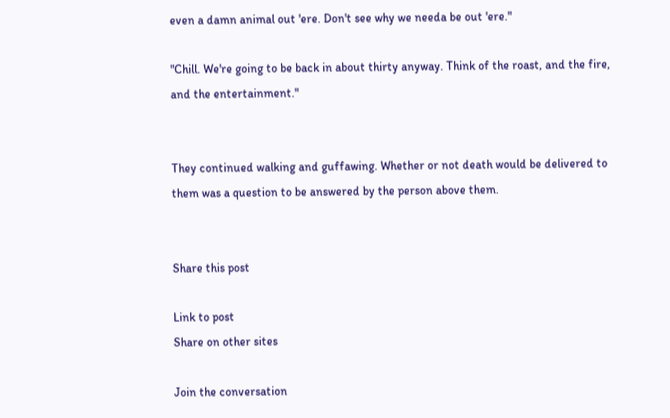even a damn animal out 'ere. Don't see why we needa be out 'ere."

"Chill. We're going to be back in about thirty anyway. Think of the roast, and the fire, and the entertainment."


They continued walking and guffawing. Whether or not death would be delivered to them was a question to be answered by the person above them.


Share this post

Link to post
Share on other sites

Join the conversation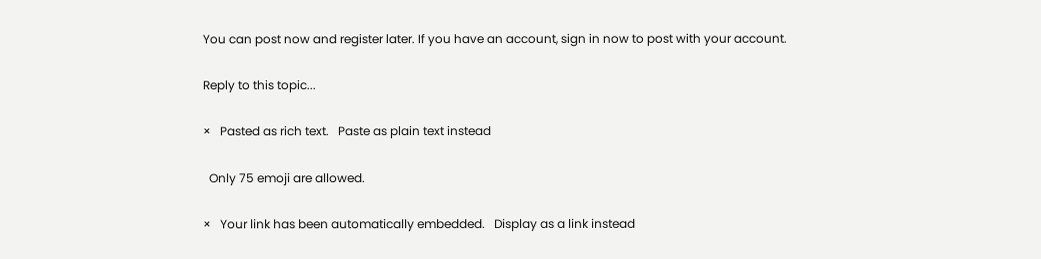You can post now and register later. If you have an account, sign in now to post with your account.

Reply to this topic...

×   Pasted as rich text.   Paste as plain text instead

  Only 75 emoji are allowed.

×   Your link has been automatically embedded.   Display as a link instead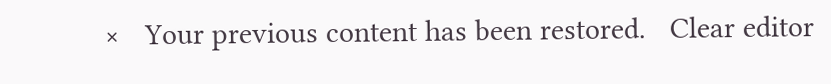×   Your previous content has been restored.   Clear editor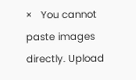×   You cannot paste images directly. Upload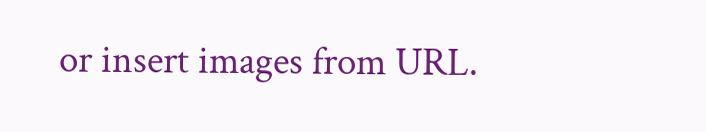or insert images from URL.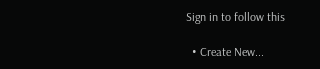Sign in to follow this

  • Create New...